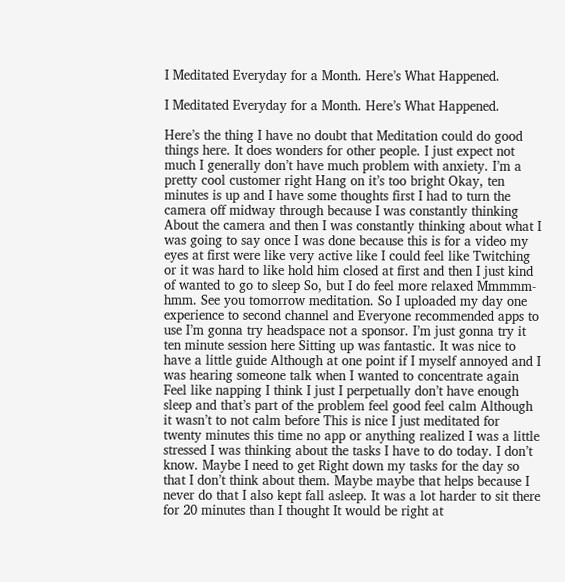I Meditated Everyday for a Month. Here’s What Happened.

I Meditated Everyday for a Month. Here’s What Happened.

Here’s the thing I have no doubt that Meditation could do good things here. It does wonders for other people. I just expect not much I generally don’t have much problem with anxiety. I’m a pretty cool customer right Hang on it’s too bright Okay, ten minutes is up and I have some thoughts first I had to turn the camera off midway through because I was constantly thinking About the camera and then I was constantly thinking about what I was going to say once I was done because this is for a video my eyes at first were like very active like I could feel like Twitching or it was hard to like hold him closed at first and then I just kind of wanted to go to sleep So, but I do feel more relaxed Mmmmm-hmm. See you tomorrow meditation. So I uploaded my day one experience to second channel and Everyone recommended apps to use I’m gonna try headspace not a sponsor. I’m just gonna try it ten minute session here Sitting up was fantastic. It was nice to have a little guide Although at one point if I myself annoyed and I was hearing someone talk when I wanted to concentrate again Feel like napping I think I just I perpetually don’t have enough sleep and that’s part of the problem feel good feel calm Although it wasn’t to not calm before This is nice I just meditated for twenty minutes this time no app or anything realized I was a little stressed I was thinking about the tasks I have to do today. I don’t know. Maybe I need to get Right down my tasks for the day so that I don’t think about them. Maybe maybe that helps because I never do that I also kept fall asleep. It was a lot harder to sit there for 20 minutes than I thought It would be right at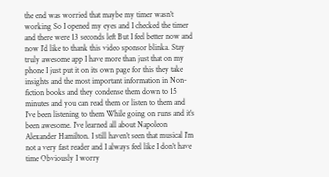the end was worried that maybe my timer wasn’t working So I opened my eyes and I checked the timer and there were 13 seconds left But I feel better now and now I’d like to thank this video sponsor blinka. Stay truly awesome app I have more than just that on my phone I just put it on its own page for this they take insights and the most important information in Non-fiction books and they condense them down to 15 minutes and you can read them or listen to them and I’ve been listening to them While going on runs and it’s been awesome. I’ve learned all about Napoleon Alexander Hamilton. I still haven’t seen that musical I’m not a very fast reader and I always feel like I don’t have time Obviously I worry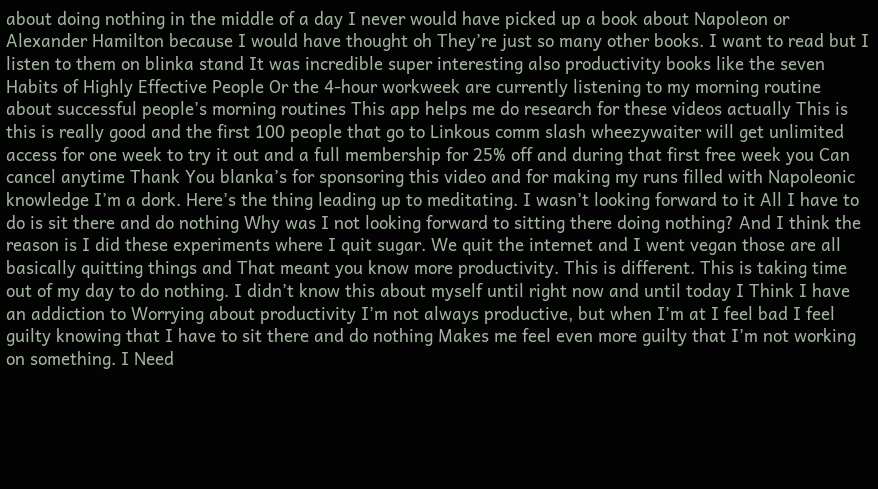about doing nothing in the middle of a day I never would have picked up a book about Napoleon or Alexander Hamilton because I would have thought oh They’re just so many other books. I want to read but I listen to them on blinka stand It was incredible super interesting also productivity books like the seven Habits of Highly Effective People Or the 4-hour workweek are currently listening to my morning routine about successful people’s morning routines This app helps me do research for these videos actually This is this is really good and the first 100 people that go to Linkous comm slash wheezywaiter will get unlimited access for one week to try it out and a full membership for 25% off and during that first free week you Can cancel anytime Thank You blanka’s for sponsoring this video and for making my runs filled with Napoleonic knowledge I’m a dork. Here’s the thing leading up to meditating. I wasn’t looking forward to it All I have to do is sit there and do nothing Why was I not looking forward to sitting there doing nothing? And I think the reason is I did these experiments where I quit sugar. We quit the internet and I went vegan those are all basically quitting things and That meant you know more productivity. This is different. This is taking time out of my day to do nothing. I didn’t know this about myself until right now and until today I Think I have an addiction to Worrying about productivity I’m not always productive, but when I’m at I feel bad I feel guilty knowing that I have to sit there and do nothing Makes me feel even more guilty that I’m not working on something. I Need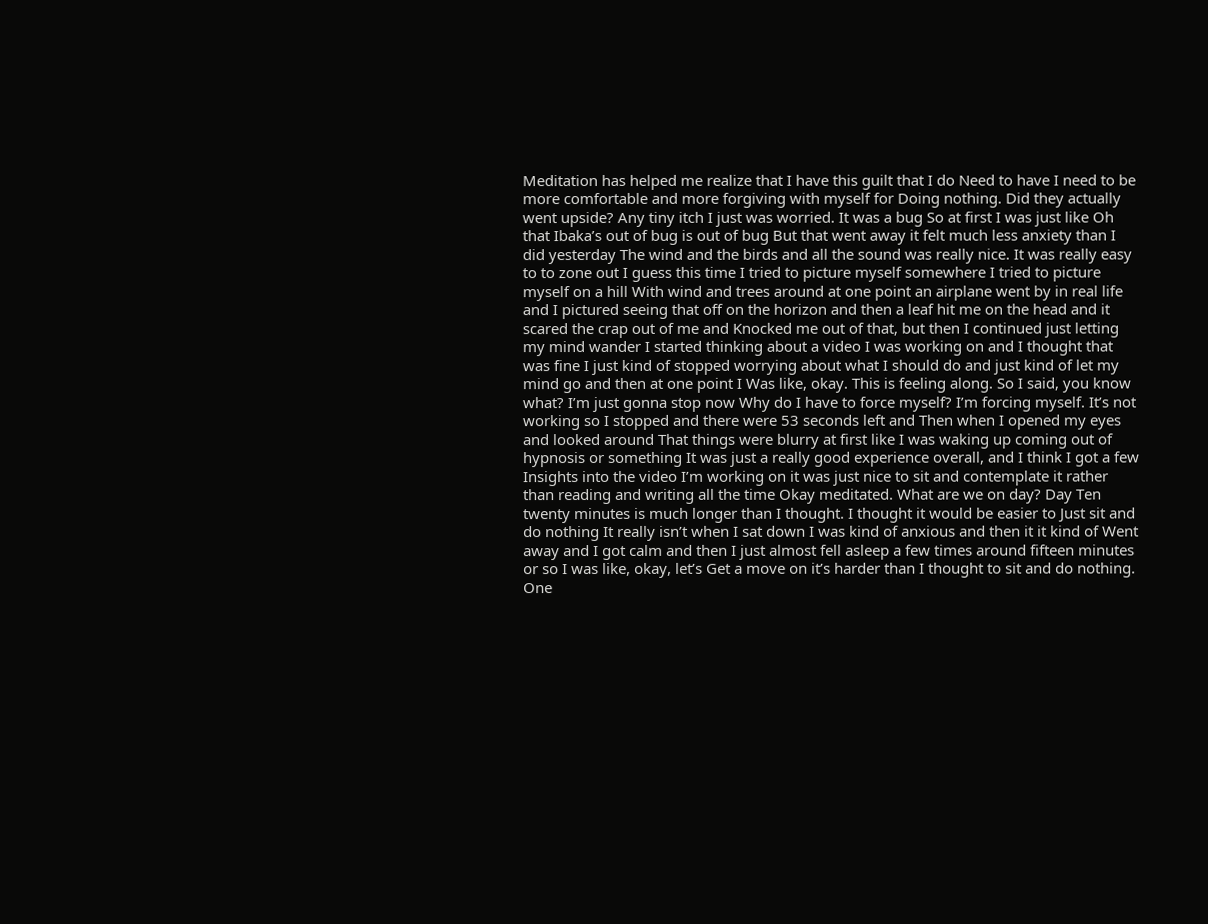Meditation has helped me realize that I have this guilt that I do Need to have I need to be more comfortable and more forgiving with myself for Doing nothing. Did they actually went upside? Any tiny itch I just was worried. It was a bug So at first I was just like Oh that Ibaka’s out of bug is out of bug But that went away it felt much less anxiety than I did yesterday The wind and the birds and all the sound was really nice. It was really easy to to zone out I guess this time I tried to picture myself somewhere I tried to picture myself on a hill With wind and trees around at one point an airplane went by in real life and I pictured seeing that off on the horizon and then a leaf hit me on the head and it scared the crap out of me and Knocked me out of that, but then I continued just letting my mind wander I started thinking about a video I was working on and I thought that was fine I just kind of stopped worrying about what I should do and just kind of let my mind go and then at one point I Was like, okay. This is feeling along. So I said, you know what? I’m just gonna stop now Why do I have to force myself? I’m forcing myself. It’s not working so I stopped and there were 53 seconds left and Then when I opened my eyes and looked around That things were blurry at first like I was waking up coming out of hypnosis or something It was just a really good experience overall, and I think I got a few Insights into the video I’m working on it was just nice to sit and contemplate it rather than reading and writing all the time Okay meditated. What are we on day? Day Ten twenty minutes is much longer than I thought. I thought it would be easier to Just sit and do nothing It really isn’t when I sat down I was kind of anxious and then it it kind of Went away and I got calm and then I just almost fell asleep a few times around fifteen minutes or so I was like, okay, let’s Get a move on it’s harder than I thought to sit and do nothing. One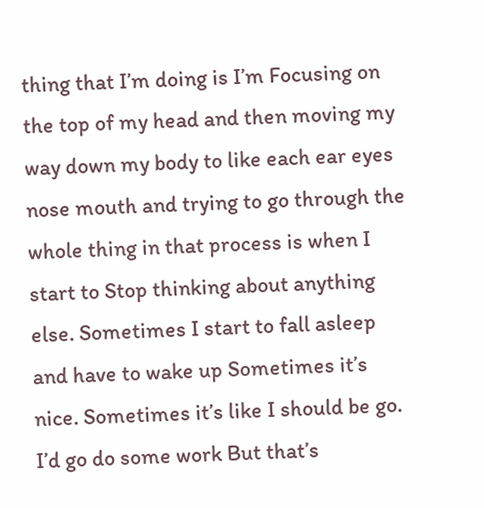thing that I’m doing is I’m Focusing on the top of my head and then moving my way down my body to like each ear eyes nose mouth and trying to go through the whole thing in that process is when I start to Stop thinking about anything else. Sometimes I start to fall asleep and have to wake up Sometimes it’s nice. Sometimes it’s like I should be go. I’d go do some work But that’s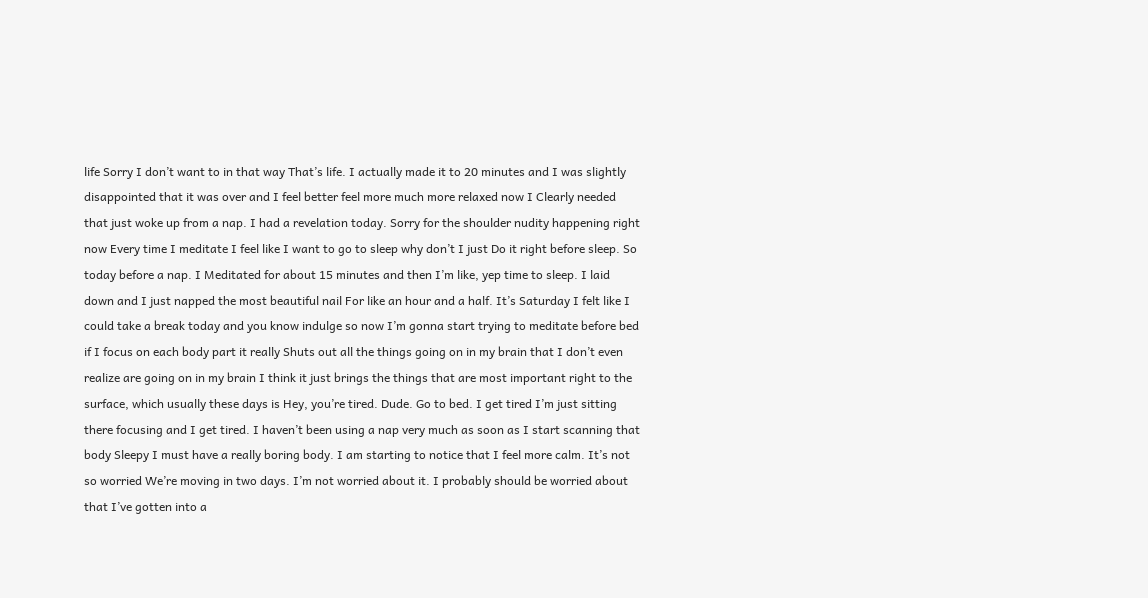life Sorry I don’t want to in that way That’s life. I actually made it to 20 minutes and I was slightly disappointed that it was over and I feel better feel more much more relaxed now I Clearly needed that just woke up from a nap. I had a revelation today. Sorry for the shoulder nudity happening right now Every time I meditate I feel like I want to go to sleep why don’t I just Do it right before sleep. So today before a nap. I Meditated for about 15 minutes and then I’m like, yep time to sleep. I laid down and I just napped the most beautiful nail For like an hour and a half. It’s Saturday I felt like I could take a break today and you know indulge so now I’m gonna start trying to meditate before bed if I focus on each body part it really Shuts out all the things going on in my brain that I don’t even realize are going on in my brain I think it just brings the things that are most important right to the surface, which usually these days is Hey, you’re tired. Dude. Go to bed. I get tired I’m just sitting there focusing and I get tired. I haven’t been using a nap very much as soon as I start scanning that body Sleepy I must have a really boring body. I am starting to notice that I feel more calm. It’s not so worried We’re moving in two days. I’m not worried about it. I probably should be worried about that I’ve gotten into a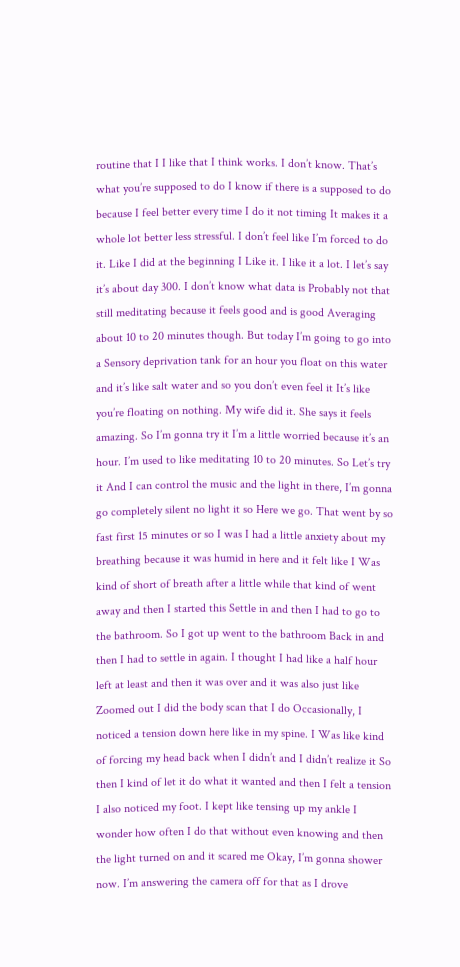routine that I I like that I think works. I don’t know. That’s what you’re supposed to do I know if there is a supposed to do because I feel better every time I do it not timing It makes it a whole lot better less stressful. I don’t feel like I’m forced to do it. Like I did at the beginning I Like it. I like it a lot. I let’s say it’s about day 300. I don’t know what data is Probably not that still meditating because it feels good and is good Averaging about 10 to 20 minutes though. But today I’m going to go into a Sensory deprivation tank for an hour you float on this water and it’s like salt water and so you don’t even feel it It’s like you’re floating on nothing. My wife did it. She says it feels amazing. So I’m gonna try it I’m a little worried because it’s an hour. I’m used to like meditating 10 to 20 minutes. So Let’s try it And I can control the music and the light in there, I’m gonna go completely silent no light it so Here we go. That went by so fast first 15 minutes or so I was I had a little anxiety about my breathing because it was humid in here and it felt like I Was kind of short of breath after a little while that kind of went away and then I started this Settle in and then I had to go to the bathroom. So I got up went to the bathroom Back in and then I had to settle in again. I thought I had like a half hour left at least and then it was over and it was also just like Zoomed out I did the body scan that I do Occasionally, I noticed a tension down here like in my spine. I Was like kind of forcing my head back when I didn’t and I didn’t realize it So then I kind of let it do what it wanted and then I felt a tension I also noticed my foot. I kept like tensing up my ankle I wonder how often I do that without even knowing and then the light turned on and it scared me Okay, I’m gonna shower now. I’m answering the camera off for that as I drove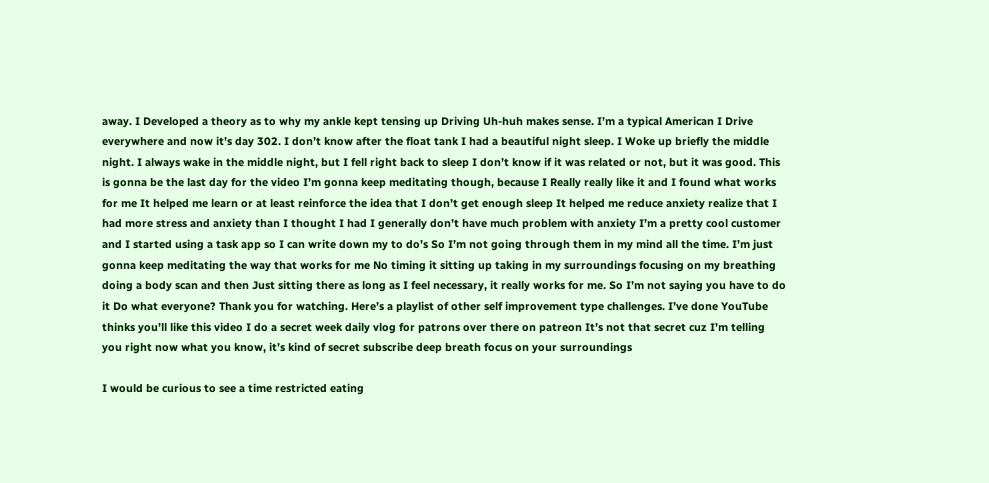away. I Developed a theory as to why my ankle kept tensing up Driving Uh-huh makes sense. I’m a typical American I Drive everywhere and now it’s day 302. I don’t know after the float tank I had a beautiful night sleep. I Woke up briefly the middle night. I always wake in the middle night, but I fell right back to sleep I don’t know if it was related or not, but it was good. This is gonna be the last day for the video I’m gonna keep meditating though, because I Really really like it and I found what works for me It helped me learn or at least reinforce the idea that I don’t get enough sleep It helped me reduce anxiety realize that I had more stress and anxiety than I thought I had I generally don’t have much problem with anxiety I’m a pretty cool customer and I started using a task app so I can write down my to do’s So I’m not going through them in my mind all the time. I’m just gonna keep meditating the way that works for me No timing it sitting up taking in my surroundings focusing on my breathing doing a body scan and then Just sitting there as long as I feel necessary, it really works for me. So I’m not saying you have to do it Do what everyone? Thank you for watching. Here’s a playlist of other self improvement type challenges. I’ve done YouTube thinks you’ll like this video I do a secret week daily vlog for patrons over there on patreon It’s not that secret cuz I’m telling you right now what you know, it’s kind of secret subscribe deep breath focus on your surroundings

I would be curious to see a time restricted eating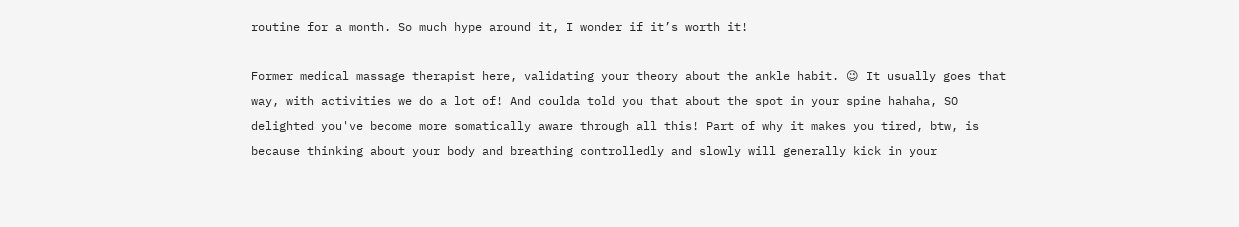routine for a month. So much hype around it, I wonder if it’s worth it!

Former medical massage therapist here, validating your theory about the ankle habit. 😉 It usually goes that way, with activities we do a lot of! And coulda told you that about the spot in your spine hahaha, SO delighted you've become more somatically aware through all this! Part of why it makes you tired, btw, is because thinking about your body and breathing controlledly and slowly will generally kick in your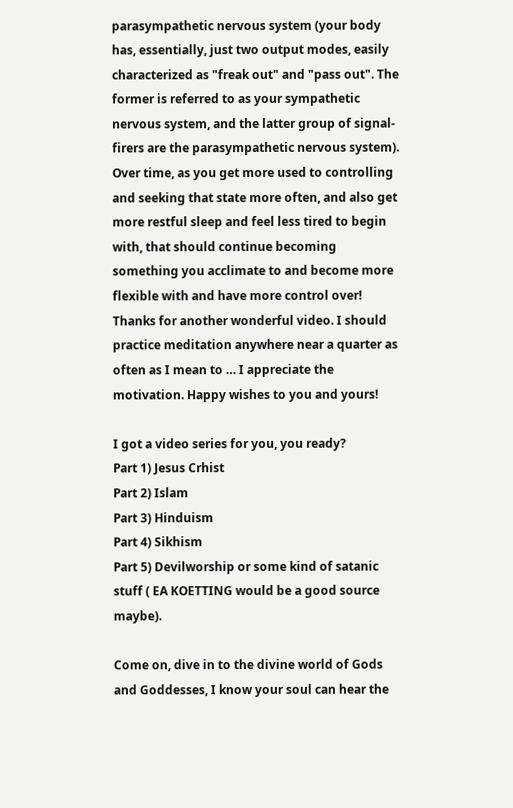parasympathetic nervous system (your body has, essentially, just two output modes, easily characterized as "freak out" and "pass out". The former is referred to as your sympathetic nervous system, and the latter group of signal-firers are the parasympathetic nervous system). Over time, as you get more used to controlling and seeking that state more often, and also get more restful sleep and feel less tired to begin with, that should continue becoming something you acclimate to and become more flexible with and have more control over!  Thanks for another wonderful video. I should practice meditation anywhere near a quarter as often as I mean to … I appreciate the motivation. Happy wishes to you and yours!

I got a video series for you, you ready?
Part 1) Jesus Crhist
Part 2) Islam
Part 3) Hinduism
Part 4) Sikhism
Part 5) Devilworship or some kind of satanic stuff ( EA KOETTING would be a good source maybe).

Come on, dive in to the divine world of Gods and Goddesses, I know your soul can hear the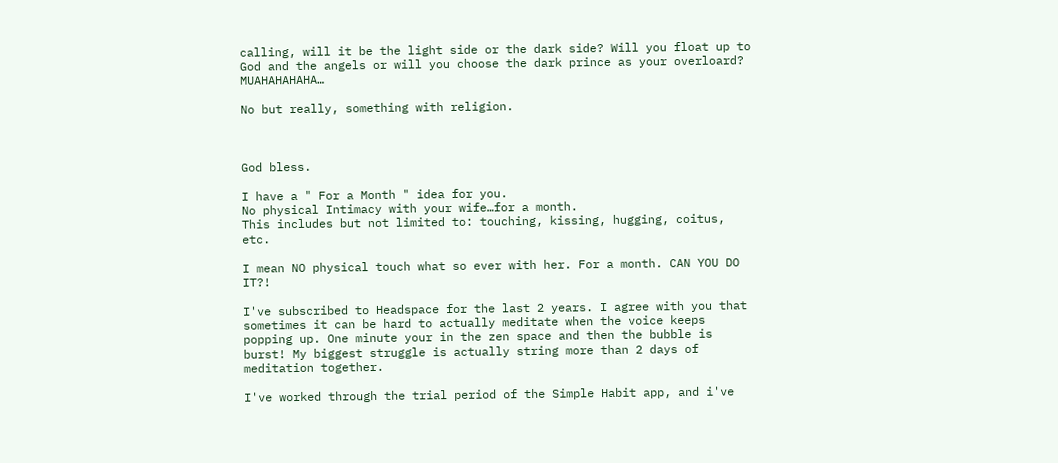calling, will it be the light side or the dark side? Will you float up to God and the angels or will you choose the dark prince as your overloard? MUAHAHAHAHA…

No but really, something with religion.



God bless.

I have a " For a Month " idea for you.
No physical Intimacy with your wife…for a month.
This includes but not limited to: touching, kissing, hugging, coitus, etc.

I mean NO physical touch what so ever with her. For a month. CAN YOU DO IT?!

I've subscribed to Headspace for the last 2 years. I agree with you that sometimes it can be hard to actually meditate when the voice keeps popping up. One minute your in the zen space and then the bubble is burst! My biggest struggle is actually string more than 2 days of meditation together.

I've worked through the trial period of the Simple Habit app, and i've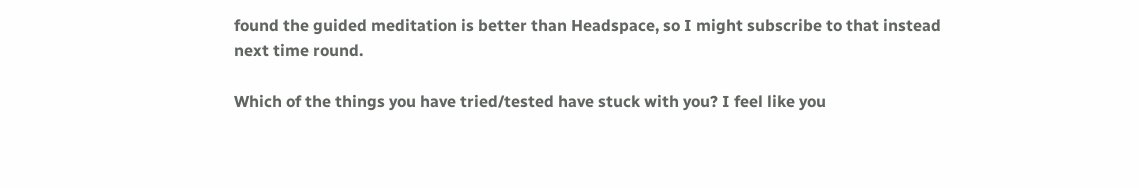found the guided meditation is better than Headspace, so I might subscribe to that instead next time round.

Which of the things you have tried/tested have stuck with you? I feel like you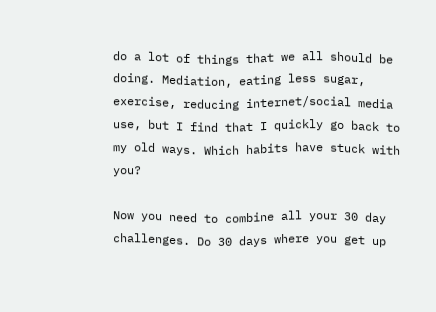do a lot of things that we all should be doing. Mediation, eating less sugar, exercise, reducing internet/social media use, but I find that I quickly go back to my old ways. Which habits have stuck with you?

Now you need to combine all your 30 day challenges. Do 30 days where you get up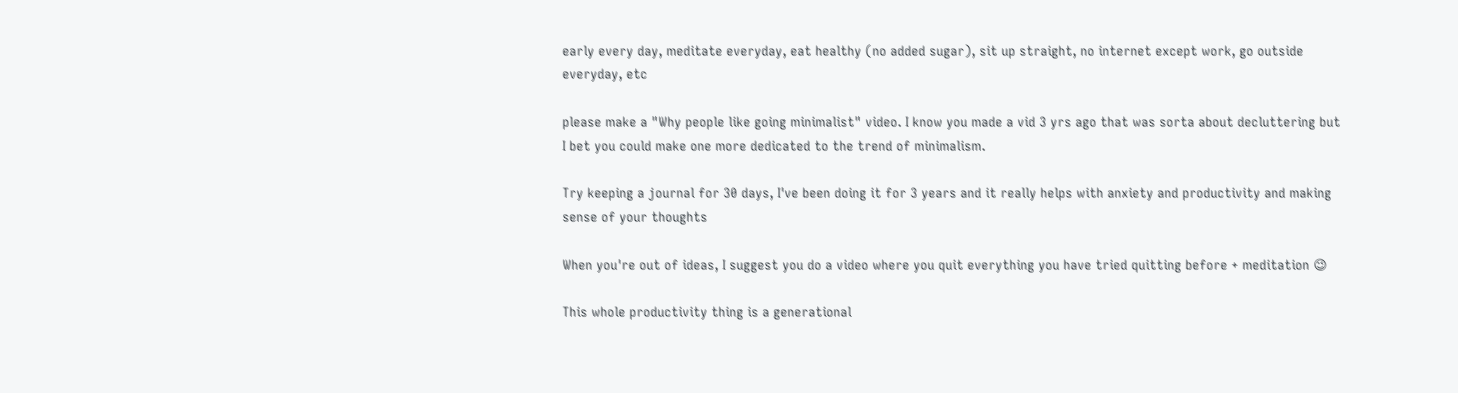early every day, meditate everyday, eat healthy (no added sugar), sit up straight, no internet except work, go outside everyday, etc

please make a "Why people like going minimalist" video. I know you made a vid 3 yrs ago that was sorta about decluttering but I bet you could make one more dedicated to the trend of minimalism.

Try keeping a journal for 30 days, I've been doing it for 3 years and it really helps with anxiety and productivity and making sense of your thoughts

When you're out of ideas, I suggest you do a video where you quit everything you have tried quitting before + meditation 😉

This whole productivity thing is a generational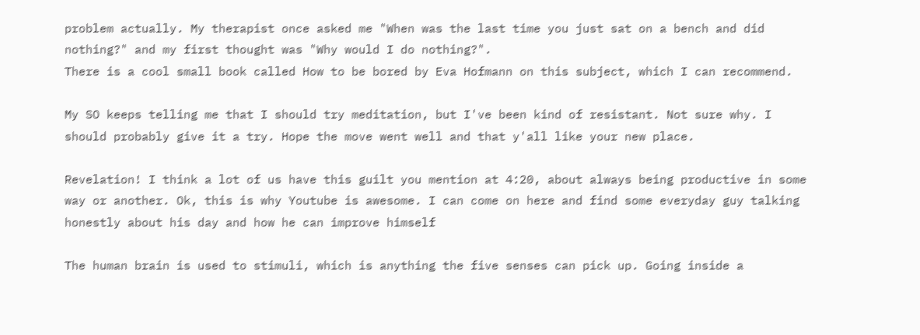problem actually. My therapist once asked me "When was the last time you just sat on a bench and did nothing?" and my first thought was "Why would I do nothing?".
There is a cool small book called How to be bored by Eva Hofmann on this subject, which I can recommend.

My SO keeps telling me that I should try meditation, but I've been kind of resistant. Not sure why. I should probably give it a try. Hope the move went well and that y'all like your new place.

Revelation! I think a lot of us have this guilt you mention at 4:20, about always being productive in some way or another. Ok, this is why Youtube is awesome. I can come on here and find some everyday guy talking honestly about his day and how he can improve himself

The human brain is used to stimuli, which is anything the five senses can pick up. Going inside a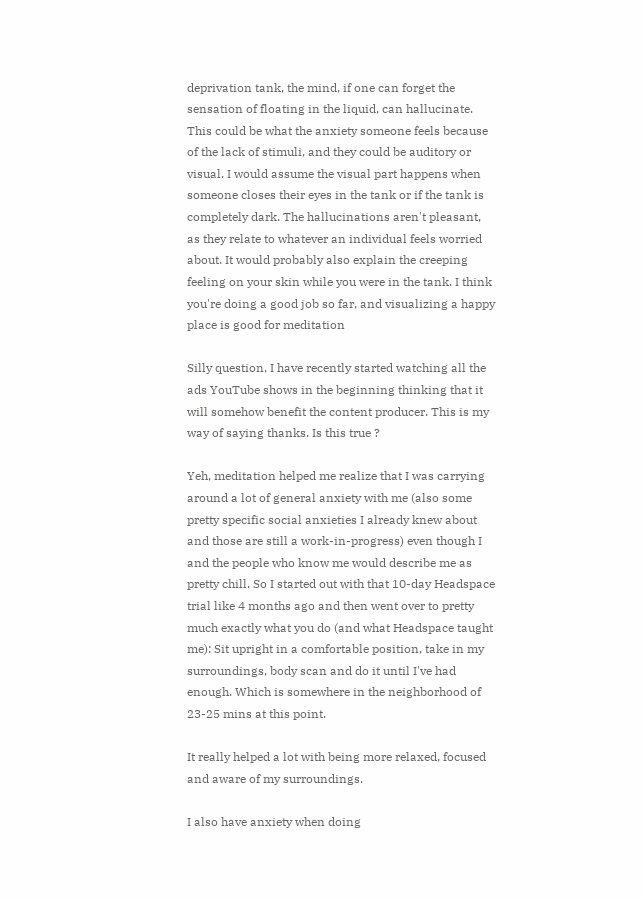deprivation tank, the mind, if one can forget the sensation of floating in the liquid, can hallucinate. This could be what the anxiety someone feels because of the lack of stimuli, and they could be auditory or visual. I would assume the visual part happens when someone closes their eyes in the tank or if the tank is completely dark. The hallucinations aren't pleasant, as they relate to whatever an individual feels worried about. It would probably also explain the creeping feeling on your skin while you were in the tank. I think you're doing a good job so far, and visualizing a happy place is good for meditation

Silly question, I have recently started watching all the ads YouTube shows in the beginning thinking that it will somehow benefit the content producer. This is my way of saying thanks. Is this true ?

Yeh, meditation helped me realize that I was carrying around a lot of general anxiety with me (also some pretty specific social anxieties I already knew about and those are still a work-in-progress) even though I and the people who know me would describe me as pretty chill. So I started out with that 10-day Headspace trial like 4 months ago and then went over to pretty much exactly what you do (and what Headspace taught me): Sit upright in a comfortable position, take in my surroundings, body scan and do it until I've had enough. Which is somewhere in the neighborhood of 23-25 mins at this point.

It really helped a lot with being more relaxed, focused and aware of my surroundings.

I also have anxiety when doing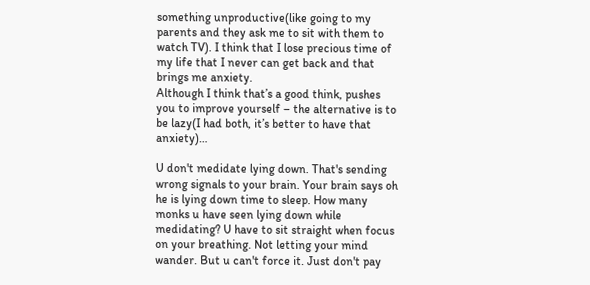something unproductive(like going to my parents and they ask me to sit with them to watch TV). I think that I lose precious time of my life that I never can get back and that brings me anxiety.
Although I think that’s a good think, pushes you to improve yourself – the alternative is to be lazy(I had both, it’s better to have that anxiety)…

U don't medidate lying down. That's sending wrong signals to your brain. Your brain says oh he is lying down time to sleep. How many monks u have seen lying down while medidating? U have to sit straight when focus on your breathing. Not letting your mind wander. But u can't force it. Just don't pay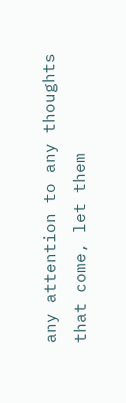any attention to any thoughts that come, let them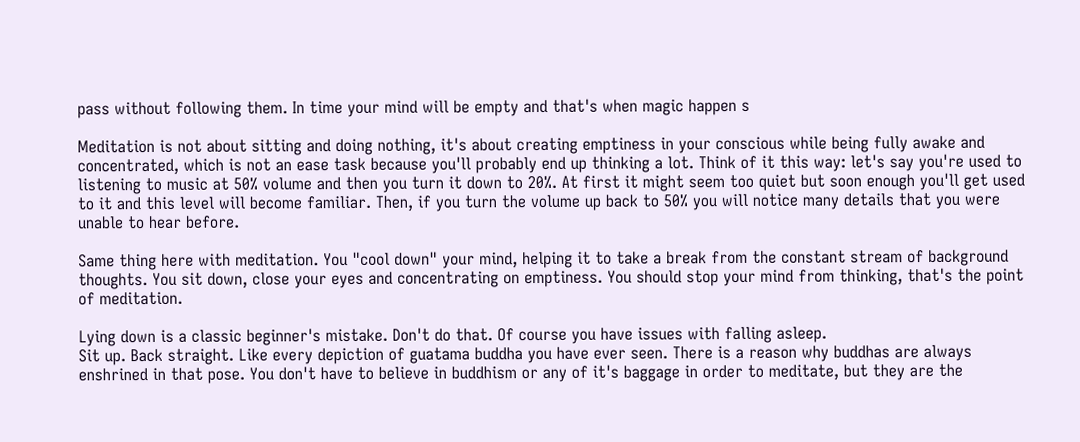pass without following them. In time your mind will be empty and that's when magic happen s

Meditation is not about sitting and doing nothing, it's about creating emptiness in your conscious while being fully awake and concentrated, which is not an ease task because you'll probably end up thinking a lot. Think of it this way: let's say you're used to listening to music at 50% volume and then you turn it down to 20%. At first it might seem too quiet but soon enough you'll get used to it and this level will become familiar. Then, if you turn the volume up back to 50% you will notice many details that you were unable to hear before.

Same thing here with meditation. You "cool down" your mind, helping it to take a break from the constant stream of background thoughts. You sit down, close your eyes and concentrating on emptiness. You should stop your mind from thinking, that's the point of meditation.

Lying down is a classic beginner's mistake. Don't do that. Of course you have issues with falling asleep.
Sit up. Back straight. Like every depiction of guatama buddha you have ever seen. There is a reason why buddhas are always enshrined in that pose. You don't have to believe in buddhism or any of it's baggage in order to meditate, but they are the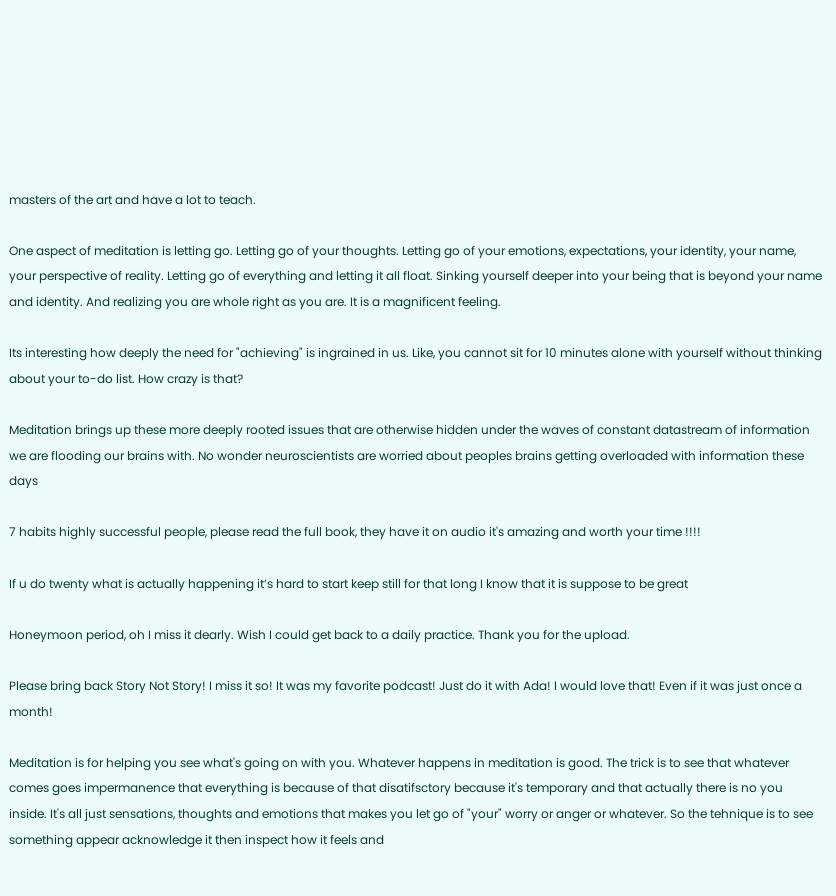masters of the art and have a lot to teach.

One aspect of meditation is letting go. Letting go of your thoughts. Letting go of your emotions, expectations, your identity, your name, your perspective of reality. Letting go of everything and letting it all float. Sinking yourself deeper into your being that is beyond your name and identity. And realizing you are whole right as you are. It is a magnificent feeling.

Its interesting how deeply the need for "achieving" is ingrained in us. Like, you cannot sit for 10 minutes alone with yourself without thinking about your to-do list. How crazy is that?

Meditation brings up these more deeply rooted issues that are otherwise hidden under the waves of constant datastream of information we are flooding our brains with. No wonder neuroscientists are worried about peoples brains getting overloaded with information these days

7 habits highly successful people, please read the full book, they have it on audio it's amazing and worth your time !!!!

If u do twenty what is actually happening it’s hard to start keep still for that long I know that it is suppose to be great

Honeymoon period, oh I miss it dearly. Wish I could get back to a daily practice. Thank you for the upload.

Please bring back Story Not Story! I miss it so! It was my favorite podcast! Just do it with Ada! I would love that! Even if it was just once a month!

Meditation is for helping you see what's going on with you. Whatever happens in meditation is good. The trick is to see that whatever comes goes impermanence that everything is because of that disatifsctory because it's temporary and that actually there is no you inside. It's all just sensations, thoughts and emotions that makes you let go of "your" worry or anger or whatever. So the tehnique is to see something appear acknowledge it then inspect how it feels and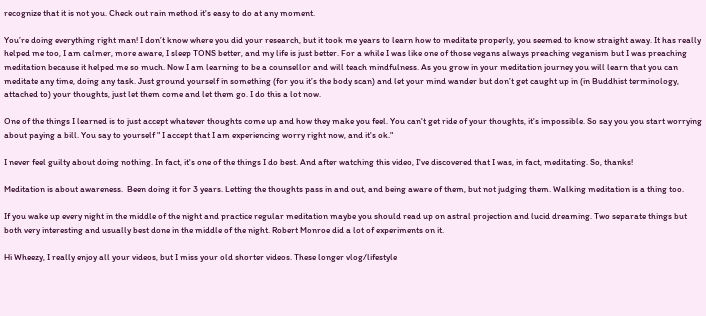recognize that it is not you. Check out rain method it's easy to do at any moment.

You’re doing everything right man! I don’t know where you did your research, but it took me years to learn how to meditate properly, you seemed to know straight away. It has really helped me too, I am calmer, more aware, I sleep TONS better, and my life is just better. For a while I was like one of those vegans always preaching veganism but I was preaching meditation because it helped me so much. Now I am learning to be a counsellor and will teach mindfulness. As you grow in your meditation journey you will learn that you can meditate any time, doing any task. Just ground yourself in something (for you it’s the body scan) and let your mind wander but don’t get caught up in (in Buddhist terminology, attached to) your thoughts, just let them come and let them go. I do this a lot now.

One of the things I learned is to just accept whatever thoughts come up and how they make you feel. You can't get ride of your thoughts, it's impossible. So say you you start worrying about paying a bill. You say to yourself " I accept that I am experiencing worry right now, and it's ok."

I never feel guilty about doing nothing. In fact, it's one of the things I do best. And after watching this video, I've discovered that I was, in fact, meditating. So, thanks!

Meditation is about awareness.  Been doing it for 3 years. Letting the thoughts pass in and out, and being aware of them, but not judging them. Walking meditation is a thing too.

If you wake up every night in the middle of the night and practice regular meditation maybe you should read up on astral projection and lucid dreaming. Two separate things but both very interesting and usually best done in the middle of the night. Robert Monroe did a lot of experiments on it.

Hi Wheezy, I really enjoy all your videos, but I miss your old shorter videos. These longer vlog/lifestyle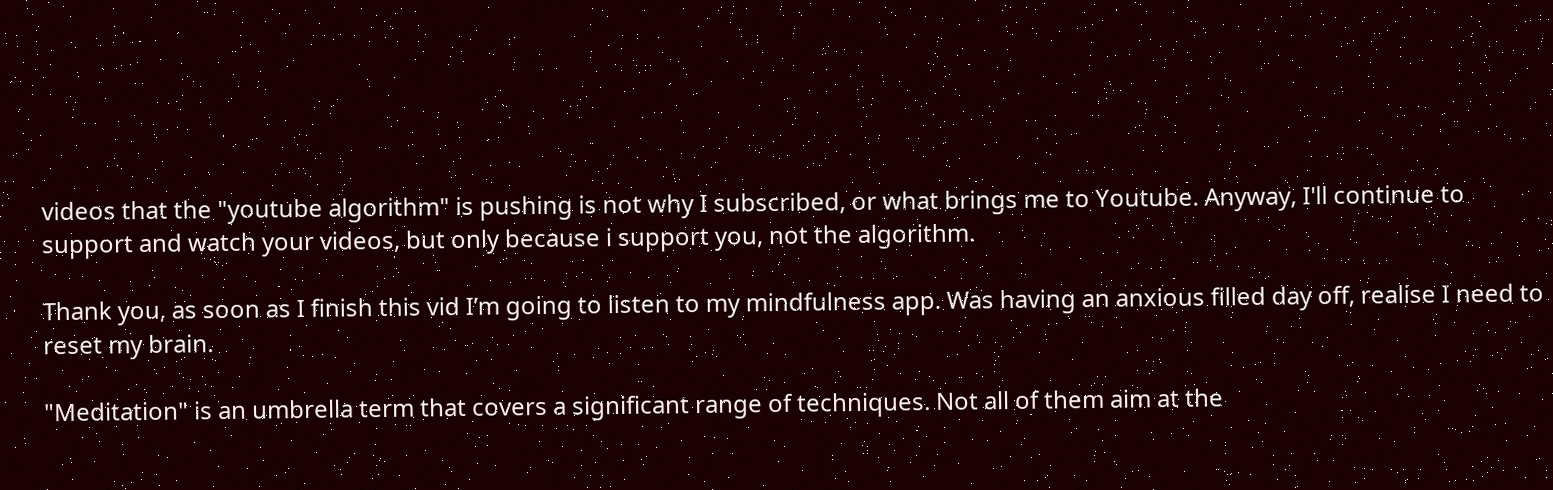videos that the "youtube algorithm" is pushing is not why I subscribed, or what brings me to Youtube. Anyway, I'll continue to support and watch your videos, but only because i support you, not the algorithm.

Thank you, as soon as I finish this vid I’m going to listen to my mindfulness app. Was having an anxious filled day off, realise I need to reset my brain.

"Meditation" is an umbrella term that covers a significant range of techniques. Not all of them aim at the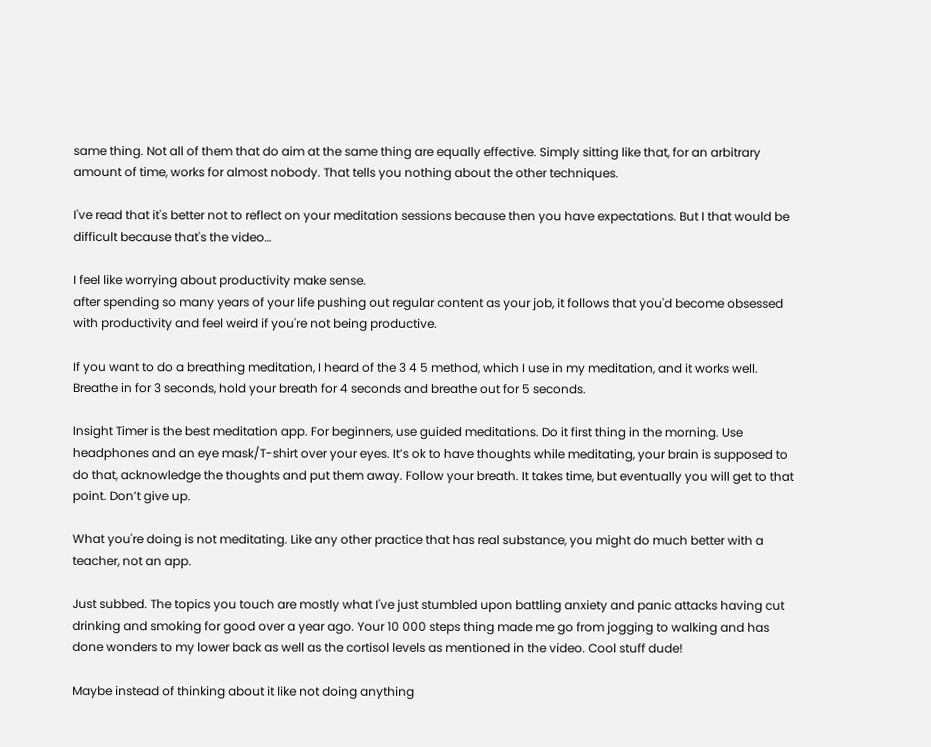same thing. Not all of them that do aim at the same thing are equally effective. Simply sitting like that, for an arbitrary amount of time, works for almost nobody. That tells you nothing about the other techniques.

I've read that it's better not to reflect on your meditation sessions because then you have expectations. But I that would be difficult because that's the video…

I feel like worrying about productivity make sense.
after spending so many years of your life pushing out regular content as your job, it follows that you'd become obsessed with productivity and feel weird if you're not being productive.

If you want to do a breathing meditation, I heard of the 3 4 5 method, which I use in my meditation, and it works well. Breathe in for 3 seconds, hold your breath for 4 seconds and breathe out for 5 seconds.

Insight Timer is the best meditation app. For beginners, use guided meditations. Do it first thing in the morning. Use headphones and an eye mask/T-shirt over your eyes. It’s ok to have thoughts while meditating, your brain is supposed to do that, acknowledge the thoughts and put them away. Follow your breath. It takes time, but eventually you will get to that point. Don’t give up.

What you're doing is not meditating. Like any other practice that has real substance, you might do much better with a teacher, not an app.

Just subbed. The topics you touch are mostly what I've just stumbled upon battling anxiety and panic attacks having cut drinking and smoking for good over a year ago. Your 10 000 steps thing made me go from jogging to walking and has done wonders to my lower back as well as the cortisol levels as mentioned in the video. Cool stuff dude!

Maybe instead of thinking about it like not doing anything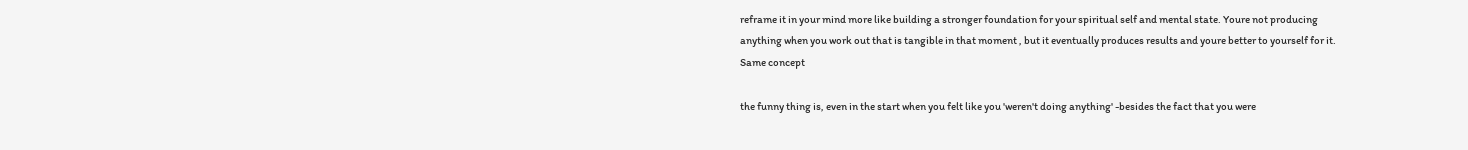reframe it in your mind more like building a stronger foundation for your spiritual self and mental state. Youre not producing anything when you work out that is tangible in that moment , but it eventually produces results and youre better to yourself for it. Same concept

the funny thing is, even in the start when you felt like you 'weren't doing anything' -besides the fact that you were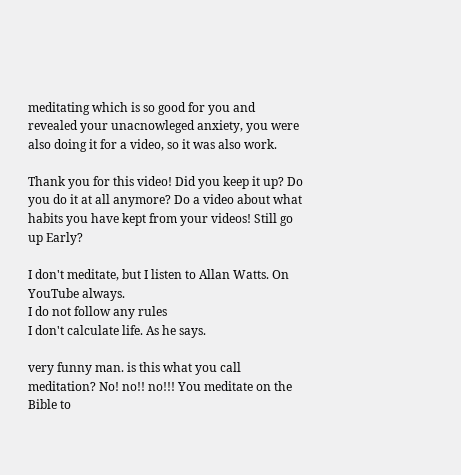meditating which is so good for you and revealed your unacnowleged anxiety, you were also doing it for a video, so it was also work.

Thank you for this video! Did you keep it up? Do you do it at all anymore? Do a video about what habits you have kept from your videos! Still go up Early?

I don't meditate, but I listen to Allan Watts. On YouTube always.
I do not follow any rules
I don't calculate life. As he says.

very funny man. is this what you call meditation? No! no!! no!!! You meditate on the Bible to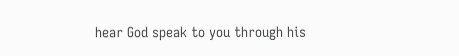hear God speak to you through his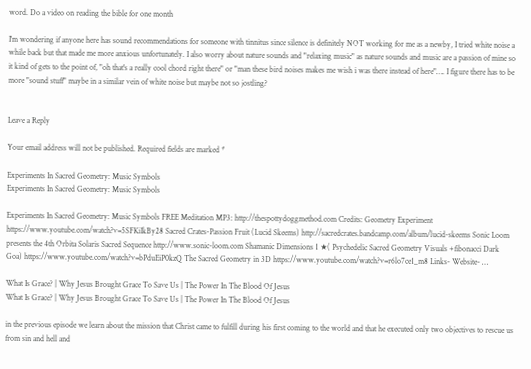word. Do a video on reading the bible for one month

I'm wondering if anyone here has sound recommendations for someone with tinnitus since silence is definitely NOT working for me as a newby, I tried white noise a while back but that made me more anxious unfortunately. I also worry about nature sounds and "relaxing music" as nature sounds and music are a passion of mine so it kind of gets to the point of, "oh that's a really cool chord right there" or "man these bird noises makes me wish i was there instead of here"…. I figure there has to be more "sound stuff" maybe in a similar vein of white noise but maybe not so jostling?


Leave a Reply

Your email address will not be published. Required fields are marked *

Experiments In Sacred Geometry: Music Symbols
Experiments In Sacred Geometry: Music Symbols

Experiments In Sacred Geometry: Music Symbols FREE Meditation MP3: http://thespottydoggmethod.com Credits: Geometry Experiment https://www.youtube.com/watch?v=5SFKiIkBy28 Sacred Crates-Passion Fruit (Lucid Skeems) http://sacredcrates.bandcamp.com/album/lucid-skeems Sonic Loom presents the 4th Orbita Solaris Sacred Sequence http://www.sonic-loom.com Shamanic Dimensions 1 ★( Psychedelic Sacred Geometry Visuals +fibonacci Dark Goa) https://www.youtube.com/watch?v=bPduEiP0kzQ The Sacred Geometry in 3D https://www.youtube.com/watch?v=r6lo7ce1_m8 Links- Website- …

What Is Grace? | Why Jesus Brought Grace To Save Us | The Power In The Blood Of Jesus
What Is Grace? | Why Jesus Brought Grace To Save Us | The Power In The Blood Of Jesus

in the previous episode we learn about the mission that Christ came to fulfill during his first coming to the world and that he executed only two objectives to rescue us from sin and hell and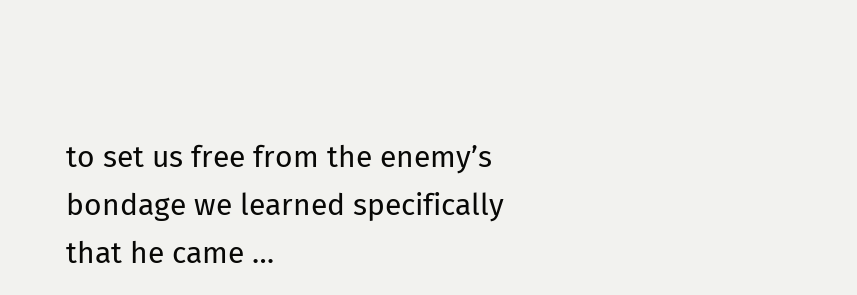to set us free from the enemy’s bondage we learned specifically that he came …